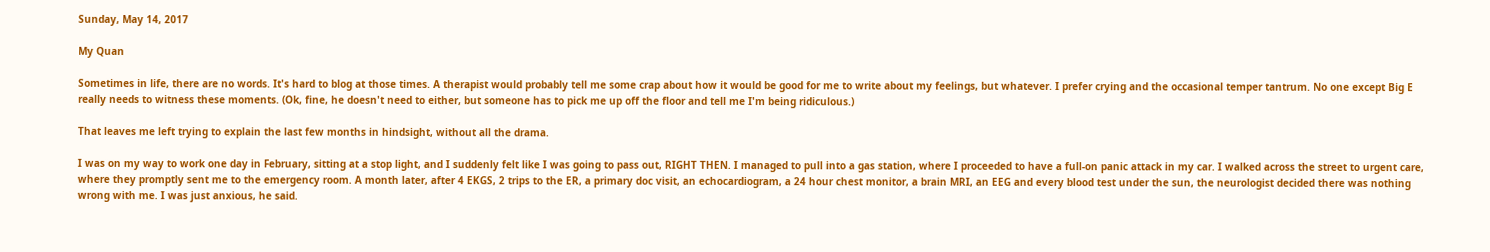Sunday, May 14, 2017

My Quan

Sometimes in life, there are no words. It's hard to blog at those times. A therapist would probably tell me some crap about how it would be good for me to write about my feelings, but whatever. I prefer crying and the occasional temper tantrum. No one except Big E really needs to witness these moments. (Ok, fine, he doesn't need to either, but someone has to pick me up off the floor and tell me I'm being ridiculous.)

That leaves me left trying to explain the last few months in hindsight, without all the drama.

I was on my way to work one day in February, sitting at a stop light, and I suddenly felt like I was going to pass out, RIGHT THEN. I managed to pull into a gas station, where I proceeded to have a full-on panic attack in my car. I walked across the street to urgent care, where they promptly sent me to the emergency room. A month later, after 4 EKGS, 2 trips to the ER, a primary doc visit, an echocardiogram, a 24 hour chest monitor, a brain MRI, an EEG and every blood test under the sun, the neurologist decided there was nothing wrong with me. I was just anxious, he said.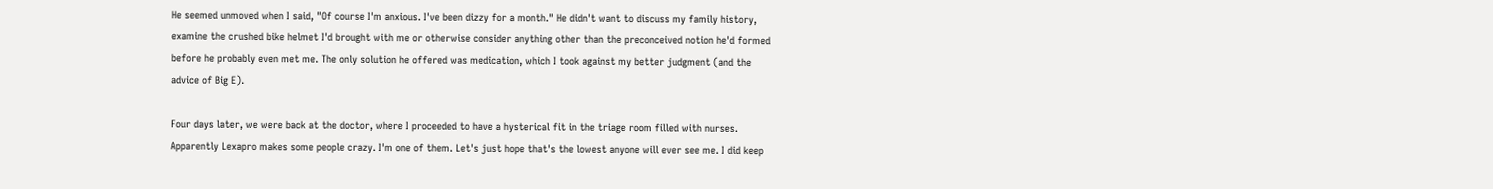He seemed unmoved when I said, "Of course I'm anxious. I've been dizzy for a month." He didn't want to discuss my family history, examine the crushed bike helmet I'd brought with me or otherwise consider anything other than the preconceived notion he'd formed before he probably even met me. The only solution he offered was medication, which I took against my better judgment (and the advice of Big E).

Four days later, we were back at the doctor, where I proceeded to have a hysterical fit in the triage room filled with nurses. Apparently Lexapro makes some people crazy. I'm one of them. Let's just hope that's the lowest anyone will ever see me. I did keep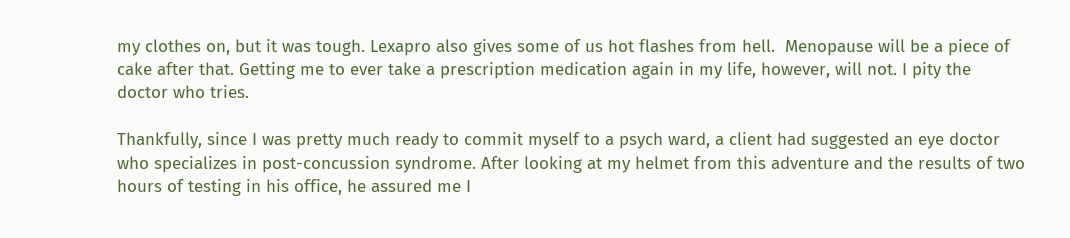my clothes on, but it was tough. Lexapro also gives some of us hot flashes from hell.  Menopause will be a piece of cake after that. Getting me to ever take a prescription medication again in my life, however, will not. I pity the doctor who tries.

Thankfully, since I was pretty much ready to commit myself to a psych ward, a client had suggested an eye doctor who specializes in post-concussion syndrome. After looking at my helmet from this adventure and the results of two hours of testing in his office, he assured me I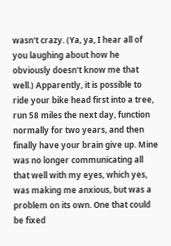wasn't crazy. (Ya, ya, I hear all of you laughing about how he obviously doesn't know me that well.) Apparently, it is possible to ride your bike head first into a tree, run 58 miles the next day, function normally for two years, and then finally have your brain give up. Mine was no longer communicating all that well with my eyes, which yes, was making me anxious, but was a problem on its own. One that could be fixed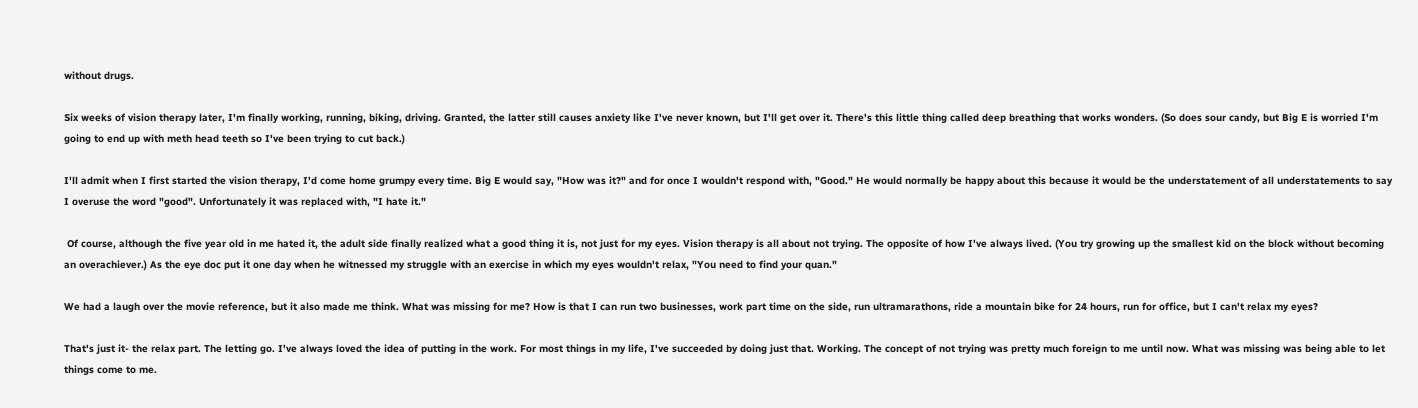without drugs.

Six weeks of vision therapy later, I'm finally working, running, biking, driving. Granted, the latter still causes anxiety like I've never known, but I'll get over it. There's this little thing called deep breathing that works wonders. (So does sour candy, but Big E is worried I'm going to end up with meth head teeth so I've been trying to cut back.)

I'll admit when I first started the vision therapy, I'd come home grumpy every time. Big E would say, "How was it?" and for once I wouldn't respond with, "Good." He would normally be happy about this because it would be the understatement of all understatements to say I overuse the word "good". Unfortunately it was replaced with, "I hate it."

 Of course, although the five year old in me hated it, the adult side finally realized what a good thing it is, not just for my eyes. Vision therapy is all about not trying. The opposite of how I've always lived. (You try growing up the smallest kid on the block without becoming an overachiever.) As the eye doc put it one day when he witnessed my struggle with an exercise in which my eyes wouldn't relax, "You need to find your quan."

We had a laugh over the movie reference, but it also made me think. What was missing for me? How is that I can run two businesses, work part time on the side, run ultramarathons, ride a mountain bike for 24 hours, run for office, but I can't relax my eyes?

That's just it- the relax part. The letting go. I've always loved the idea of putting in the work. For most things in my life, I've succeeded by doing just that. Working. The concept of not trying was pretty much foreign to me until now. What was missing was being able to let things come to me.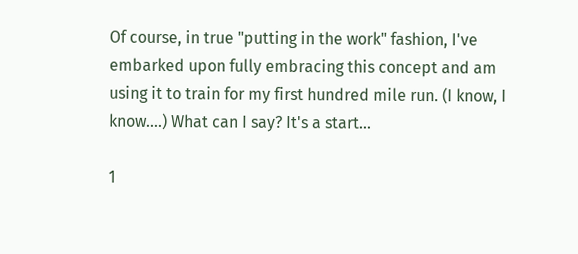Of course, in true "putting in the work" fashion, I've embarked upon fully embracing this concept and am using it to train for my first hundred mile run. (I know, I know....) What can I say? It's a start...

1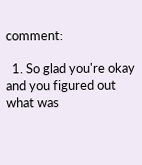comment:

  1. So glad you're okay and you figured out what was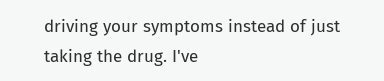driving your symptoms instead of just taking the drug. I've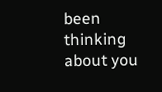been thinking about you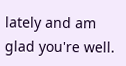lately and am glad you're well.